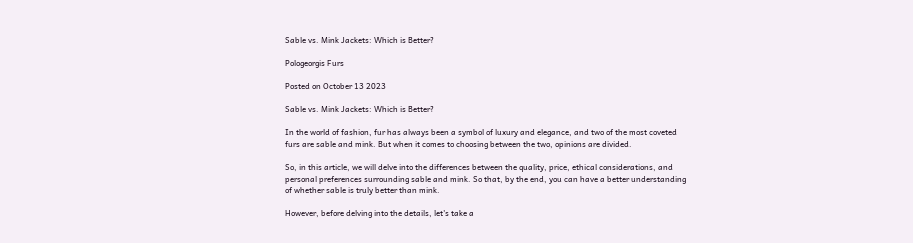Sable vs. Mink Jackets: Which is Better?

Pologeorgis Furs

Posted on October 13 2023

Sable vs. Mink Jackets: Which is Better?

In the world of fashion, fur has always been a symbol of luxury and elegance, and two of the most coveted furs are sable and mink. But when it comes to choosing between the two, opinions are divided.

So, in this article, we will delve into the differences between the quality, price, ethical considerations, and personal preferences surrounding sable and mink. So that, by the end, you can have a better understanding of whether sable is truly better than mink.

However, before delving into the details, let's take a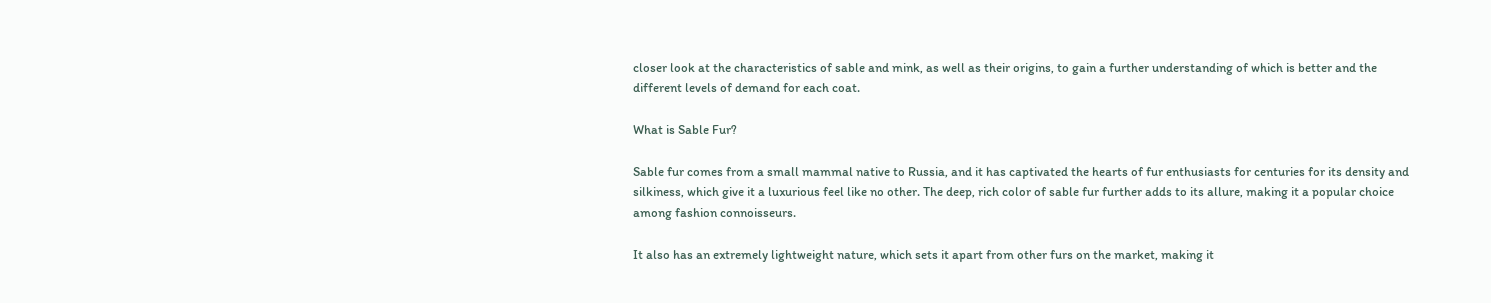closer look at the characteristics of sable and mink, as well as their origins, to gain a further understanding of which is better and the different levels of demand for each coat.

What is Sable Fur?

Sable fur comes from a small mammal native to Russia, and it has captivated the hearts of fur enthusiasts for centuries for its density and silkiness, which give it a luxurious feel like no other. The deep, rich color of sable fur further adds to its allure, making it a popular choice among fashion connoisseurs.

It also has an extremely lightweight nature, which sets it apart from other furs on the market, making it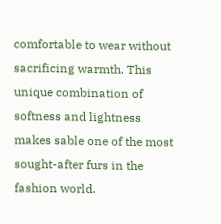comfortable to wear without sacrificing warmth. This unique combination of softness and lightness makes sable one of the most sought-after furs in the fashion world.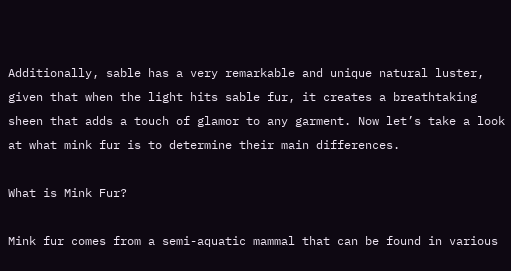Additionally, sable has a very remarkable and unique natural luster, given that when the light hits sable fur, it creates a breathtaking sheen that adds a touch of glamor to any garment. Now let’s take a look at what mink fur is to determine their main differences.

What is Mink Fur?

Mink fur comes from a semi-aquatic mammal that can be found in various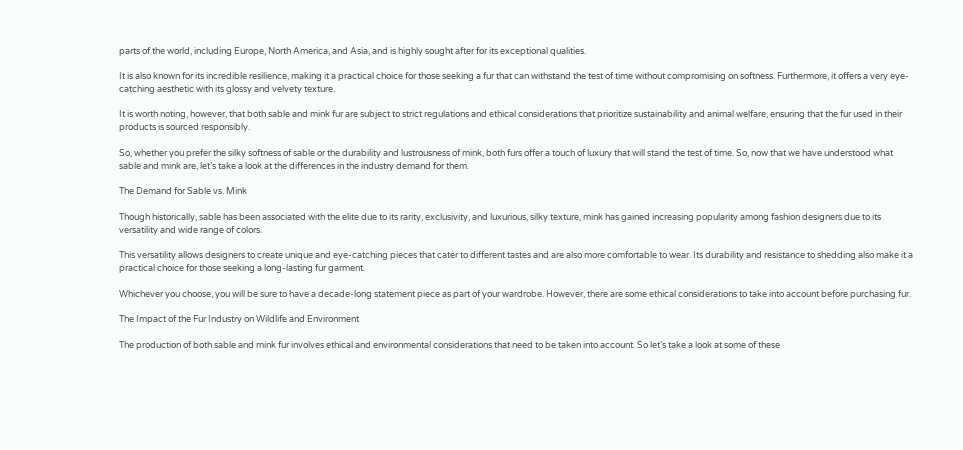parts of the world, including Europe, North America, and Asia, and is highly sought after for its exceptional qualities.

It is also known for its incredible resilience, making it a practical choice for those seeking a fur that can withstand the test of time without compromising on softness. Furthermore, it offers a very eye-catching aesthetic with its glossy and velvety texture.

It is worth noting, however, that both sable and mink fur are subject to strict regulations and ethical considerations that prioritize sustainability and animal welfare, ensuring that the fur used in their products is sourced responsibly.

So, whether you prefer the silky softness of sable or the durability and lustrousness of mink, both furs offer a touch of luxury that will stand the test of time. So, now that we have understood what sable and mink are, let’s take a look at the differences in the industry demand for them.

The Demand for Sable vs. Mink

Though historically, sable has been associated with the elite due to its rarity, exclusivity, and luxurious, silky texture, mink has gained increasing popularity among fashion designers due to its versatility and wide range of colors.

This versatility allows designers to create unique and eye-catching pieces that cater to different tastes and are also more comfortable to wear. Its durability and resistance to shedding also make it a practical choice for those seeking a long-lasting fur garment.

Whichever you choose, you will be sure to have a decade-long statement piece as part of your wardrobe. However, there are some ethical considerations to take into account before purchasing fur.

The Impact of the Fur Industry on Wildlife and Environment

The production of both sable and mink fur involves ethical and environmental considerations that need to be taken into account. So let’s take a look at some of these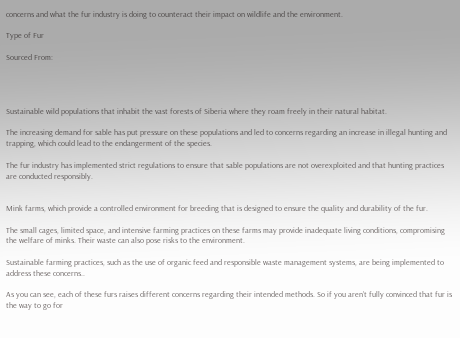concerns and what the fur industry is doing to counteract their impact on wildlife and the environment.

Type of Fur

Sourced From:




Sustainable wild populations that inhabit the vast forests of Siberia where they roam freely in their natural habitat.

The increasing demand for sable has put pressure on these populations and led to concerns regarding an increase in illegal hunting and trapping, which could lead to the endangerment of the species.

The fur industry has implemented strict regulations to ensure that sable populations are not overexploited and that hunting practices are conducted responsibly.


Mink farms, which provide a controlled environment for breeding that is designed to ensure the quality and durability of the fur.

The small cages, limited space, and intensive farming practices on these farms may provide inadequate living conditions, compromising the welfare of minks. Their waste can also pose risks to the environment.

Sustainable farming practices, such as the use of organic feed and responsible waste management systems, are being implemented to address these concerns..

As you can see, each of these furs raises different concerns regarding their intended methods. So if you aren’t fully convinced that fur is the way to go for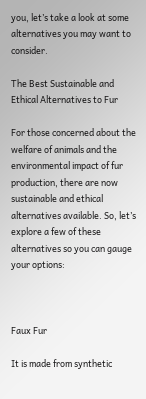you, let’s take a look at some alternatives you may want to consider.

The Best Sustainable and Ethical Alternatives to Fur

For those concerned about the welfare of animals and the environmental impact of fur production, there are now sustainable and ethical alternatives available. So, let’s explore a few of these alternatives so you can gauge your options:



Faux Fur

It is made from synthetic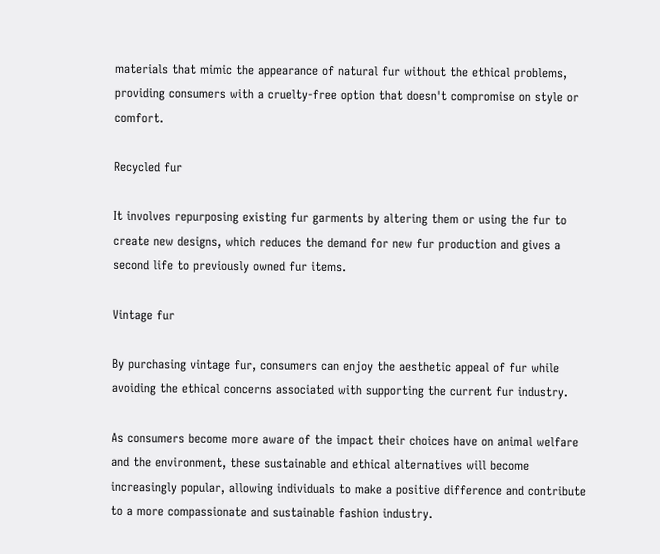materials that mimic the appearance of natural fur without the ethical problems, providing consumers with a cruelty-free option that doesn't compromise on style or comfort.

Recycled fur

It involves repurposing existing fur garments by altering them or using the fur to create new designs, which reduces the demand for new fur production and gives a second life to previously owned fur items.

Vintage fur

By purchasing vintage fur, consumers can enjoy the aesthetic appeal of fur while avoiding the ethical concerns associated with supporting the current fur industry.

As consumers become more aware of the impact their choices have on animal welfare and the environment, these sustainable and ethical alternatives will become increasingly popular, allowing individuals to make a positive difference and contribute to a more compassionate and sustainable fashion industry.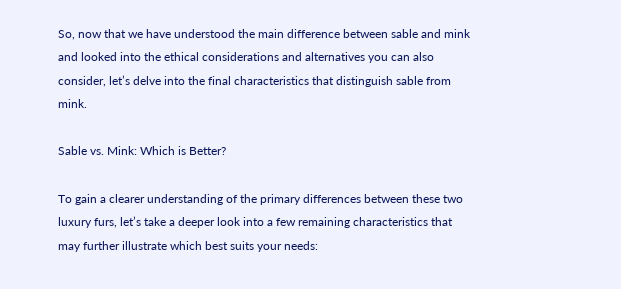So, now that we have understood the main difference between sable and mink and looked into the ethical considerations and alternatives you can also consider, let’s delve into the final characteristics that distinguish sable from mink.

Sable vs. Mink: Which is Better?

To gain a clearer understanding of the primary differences between these two luxury furs, let’s take a deeper look into a few remaining characteristics that may further illustrate which best suits your needs: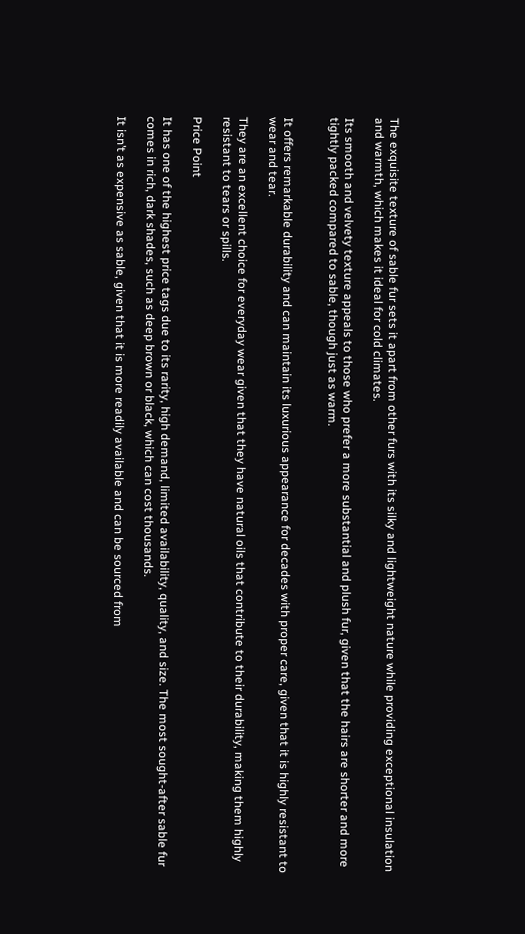The exquisite texture of sable fur sets it apart from other furs with its silky and lightweight nature while providing exceptional insulation and warmth, which makes it ideal for cold climates.

Its smooth and velvety texture appeals to those who prefer a more substantial and plush fur, given that the hairs are shorter and more tightly packed compared to sable, though just as warm.


It offers remarkable durability and can maintain its luxurious appearance for decades with proper care, given that it is highly resistant to wear and tear.

They are an excellent choice for everyday wear given that they have natural oils that contribute to their durability, making them highly resistant to tears or spills.

Price Point

It has one of the highest price tags due to its rarity, high demand, limited availability, quality, and size. The most sought-after sable fur comes in rich, dark shades, such as deep brown or black, which can cost thousands.

It isn’t as expensive as sable, given that it is more readily available and can be sourced from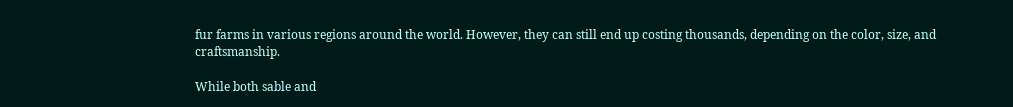fur farms in various regions around the world. However, they can still end up costing thousands, depending on the color, size, and craftsmanship.

While both sable and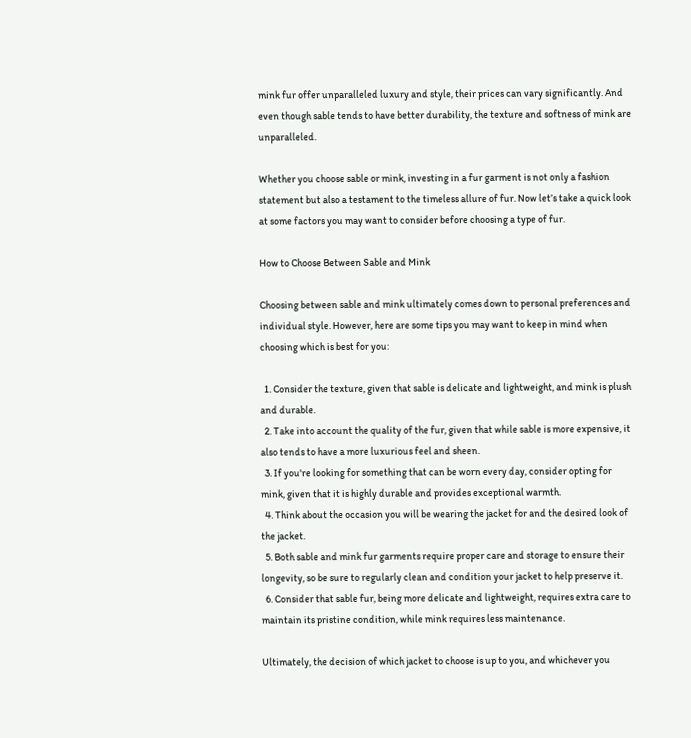mink fur offer unparalleled luxury and style, their prices can vary significantly. And even though sable tends to have better durability, the texture and softness of mink are unparalleled.

Whether you choose sable or mink, investing in a fur garment is not only a fashion statement but also a testament to the timeless allure of fur. Now let’s take a quick look at some factors you may want to consider before choosing a type of fur.

How to Choose Between Sable and Mink

Choosing between sable and mink ultimately comes down to personal preferences and individual style. However, here are some tips you may want to keep in mind when choosing which is best for you:

  1. Consider the texture, given that sable is delicate and lightweight, and mink is plush and durable.
  2. Take into account the quality of the fur, given that while sable is more expensive, it also tends to have a more luxurious feel and sheen.
  3. If you're looking for something that can be worn every day, consider opting for mink, given that it is highly durable and provides exceptional warmth.
  4. Think about the occasion you will be wearing the jacket for and the desired look of the jacket.
  5. Both sable and mink fur garments require proper care and storage to ensure their longevity, so be sure to regularly clean and condition your jacket to help preserve it.
  6. Consider that sable fur, being more delicate and lightweight, requires extra care to maintain its pristine condition, while mink requires less maintenance.

Ultimately, the decision of which jacket to choose is up to you, and whichever you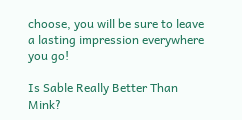choose, you will be sure to leave a lasting impression everywhere you go!

Is Sable Really Better Than Mink?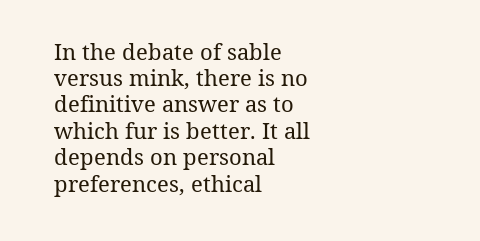In the debate of sable versus mink, there is no definitive answer as to which fur is better. It all depends on personal preferences, ethical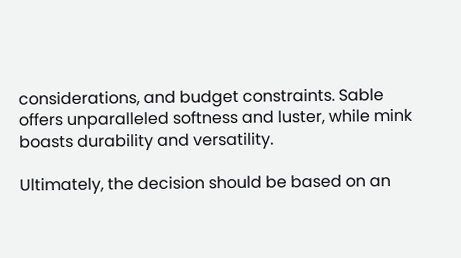considerations, and budget constraints. Sable offers unparalleled softness and luster, while mink boasts durability and versatility.

Ultimately, the decision should be based on an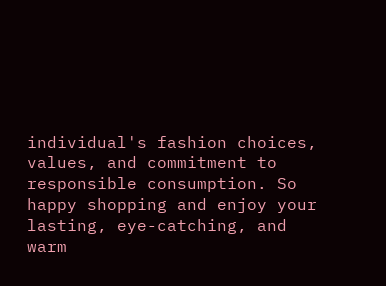individual's fashion choices, values, and commitment to responsible consumption. So happy shopping and enjoy your lasting, eye-catching, and warm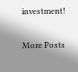investment!

More Posts